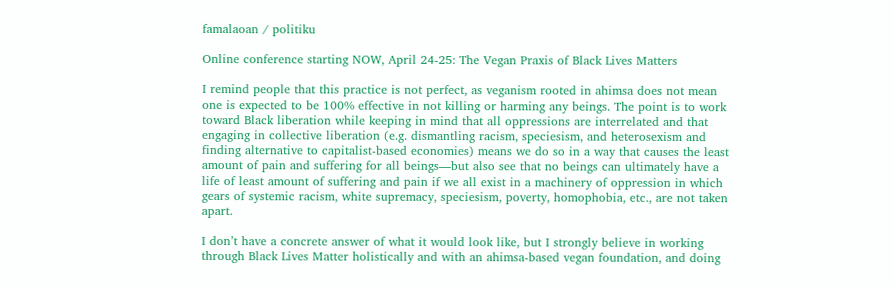famalaoan / politiku

Online conference starting NOW, April 24-25: The Vegan Praxis of Black Lives Matters

I remind people that this practice is not perfect, as veganism rooted in ahimsa does not mean one is expected to be 100% effective in not killing or harming any beings. The point is to work toward Black liberation while keeping in mind that all oppressions are interrelated and that engaging in collective liberation (e.g. dismantling racism, speciesism, and heterosexism and finding alternative to capitalist-based economies) means we do so in a way that causes the least amount of pain and suffering for all beings—but also see that no beings can ultimately have a life of least amount of suffering and pain if we all exist in a machinery of oppression in which gears of systemic racism, white supremacy, speciesism, poverty, homophobia, etc., are not taken apart.

I don’t have a concrete answer of what it would look like, but I strongly believe in working through Black Lives Matter holistically and with an ahimsa-based vegan foundation, and doing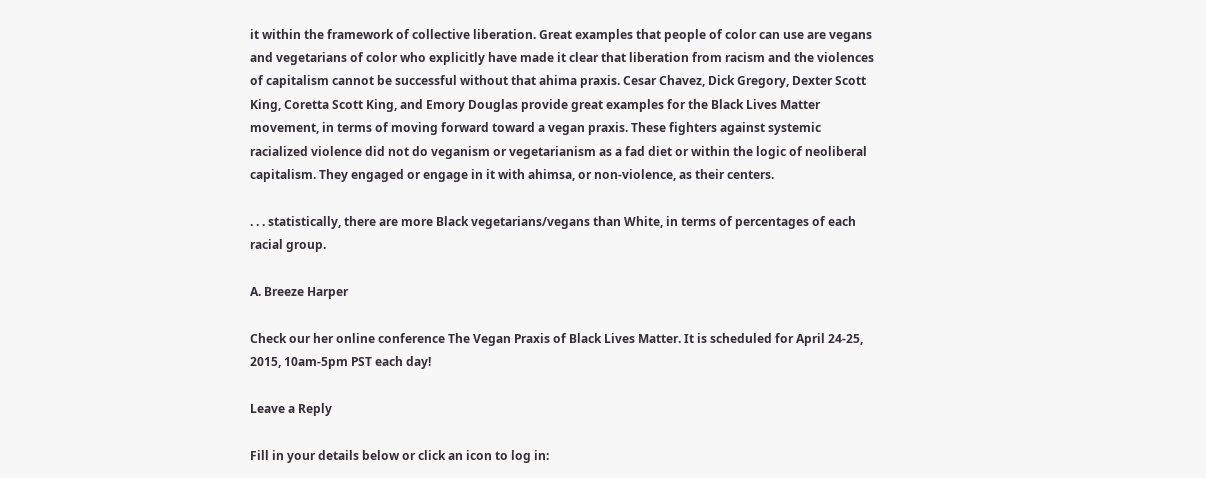it within the framework of collective liberation. Great examples that people of color can use are vegans and vegetarians of color who explicitly have made it clear that liberation from racism and the violences of capitalism cannot be successful without that ahima praxis. Cesar Chavez, Dick Gregory, Dexter Scott King, Coretta Scott King, and Emory Douglas provide great examples for the Black Lives Matter movement, in terms of moving forward toward a vegan praxis. These fighters against systemic racialized violence did not do veganism or vegetarianism as a fad diet or within the logic of neoliberal capitalism. They engaged or engage in it with ahimsa, or non-violence, as their centers.

. . . statistically, there are more Black vegetarians/vegans than White, in terms of percentages of each racial group.

A. Breeze Harper

Check our her online conference The Vegan Praxis of Black Lives Matter. It is scheduled for April 24-25, 2015, 10am-5pm PST each day!

Leave a Reply

Fill in your details below or click an icon to log in: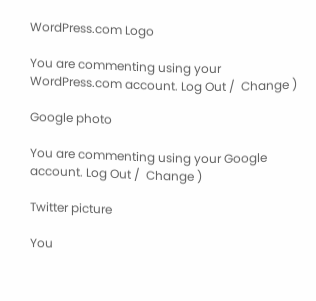WordPress.com Logo

You are commenting using your WordPress.com account. Log Out /  Change )

Google photo

You are commenting using your Google account. Log Out /  Change )

Twitter picture

You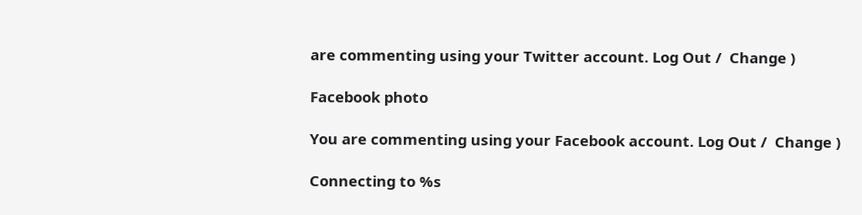are commenting using your Twitter account. Log Out /  Change )

Facebook photo

You are commenting using your Facebook account. Log Out /  Change )

Connecting to %s